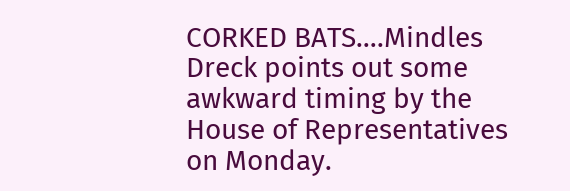CORKED BATS….Mindles Dreck points out some awkward timing by the House of Representatives on Monday.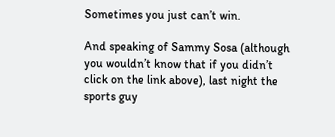Sometimes you just can’t win.

And speaking of Sammy Sosa (although you wouldn’t know that if you didn’t click on the link above), last night the sports guy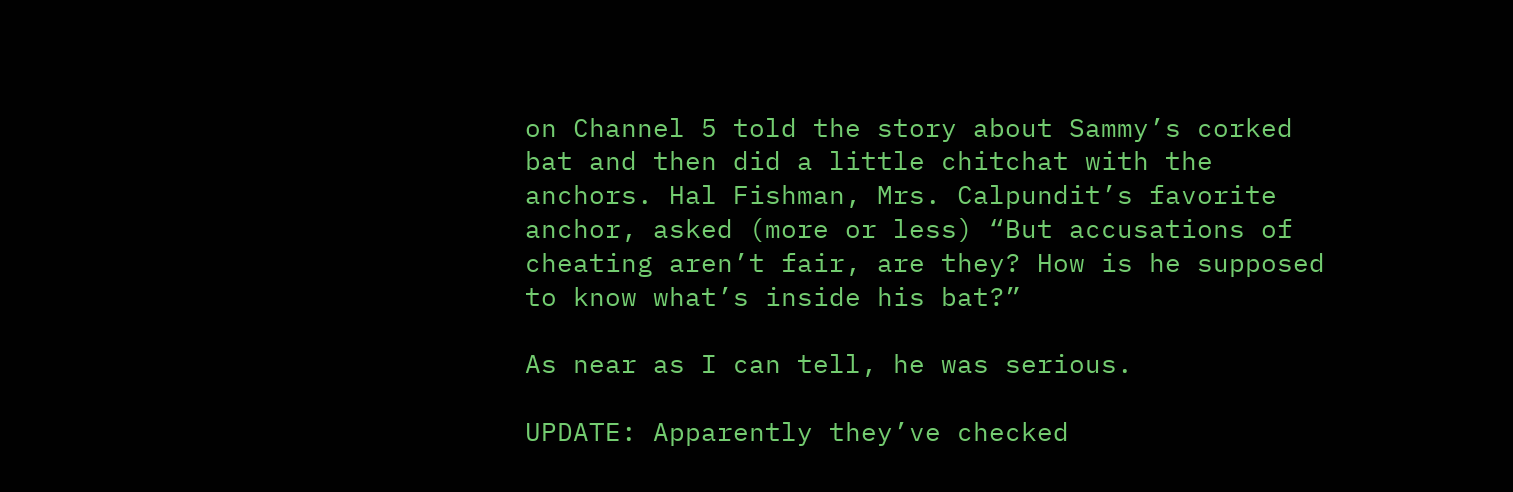on Channel 5 told the story about Sammy’s corked bat and then did a little chitchat with the anchors. Hal Fishman, Mrs. Calpundit’s favorite anchor, asked (more or less) “But accusations of cheating aren’t fair, are they? How is he supposed to know what’s inside his bat?”

As near as I can tell, he was serious.

UPDATE: Apparently they’ve checked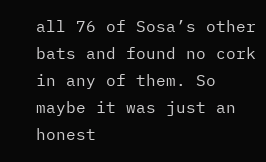all 76 of Sosa’s other bats and found no cork in any of them. So maybe it was just an honest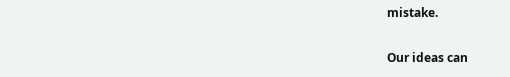mistake.

Our ideas can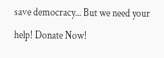save democracy... But we need your help! Donate Now!